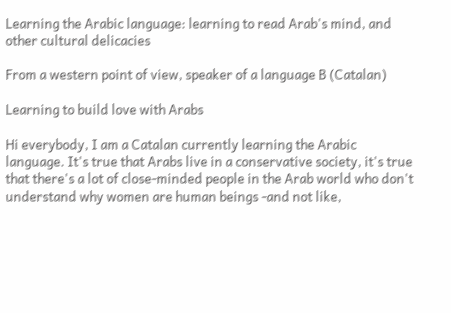Learning the Arabic language: learning to read Arab's mind, and other cultural delicacies

From a western point of view, speaker of a language B (Catalan)

Learning to build love with Arabs

Hi everybody, I am a Catalan currently learning the Arabic language. It's true that Arabs live in a conservative society, it's true that there's a lot of close-minded people in the Arab world who don't understand why women are human beings -and not like,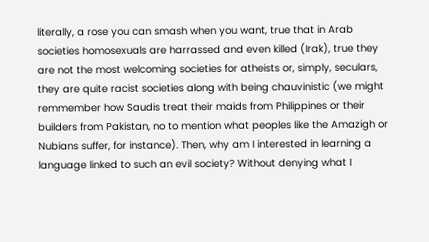literally, a rose you can smash when you want, true that in Arab societies homosexuals are harrassed and even killed (Irak), true they are not the most welcoming societies for atheists or, simply, seculars, they are quite racist societies along with being chauvinistic (we might remmember how Saudis treat their maids from Philippines or their builders from Pakistan, no to mention what peoples like the Amazigh or Nubians suffer, for instance). Then, why am I interested in learning a language linked to such an evil society? Without denying what I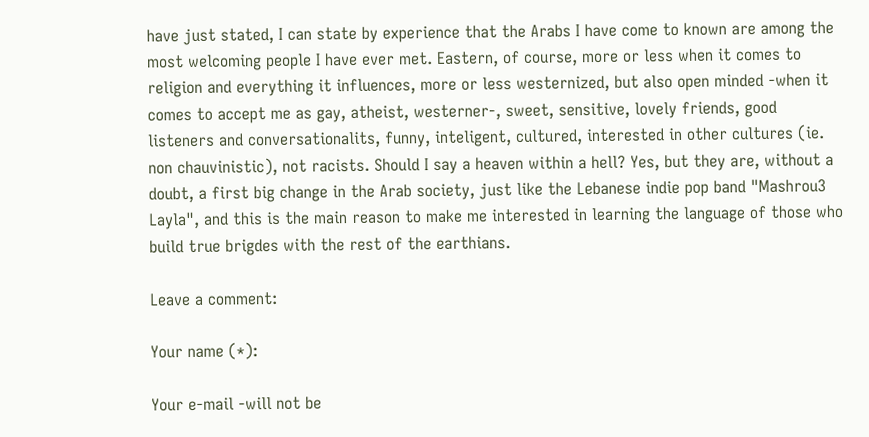have just stated, I can state by experience that the Arabs I have come to known are among the most welcoming people I have ever met. Eastern, of course, more or less when it comes to religion and everything it influences, more or less westernized, but also open minded -when it comes to accept me as gay, atheist, westerner-, sweet, sensitive, lovely friends, good listeners and conversationalits, funny, inteligent, cultured, interested in other cultures (ie. non chauvinistic), not racists. Should I say a heaven within a hell? Yes, but they are, without a doubt, a first big change in the Arab society, just like the Lebanese indie pop band "Mashrou3 Layla", and this is the main reason to make me interested in learning the language of those who build true brigdes with the rest of the earthians.

Leave a comment:

Your name (*):

Your e-mail -will not be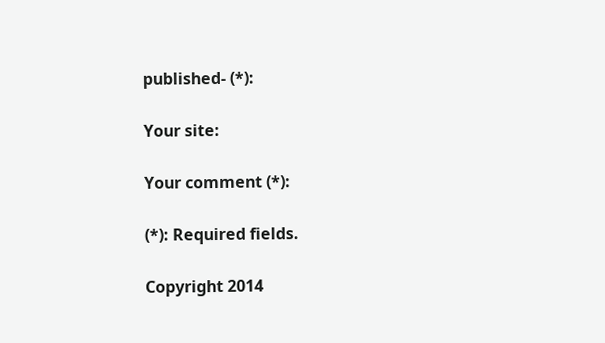published- (*):

Your site:

Your comment (*):

(*): Required fields.

Copyright 2014